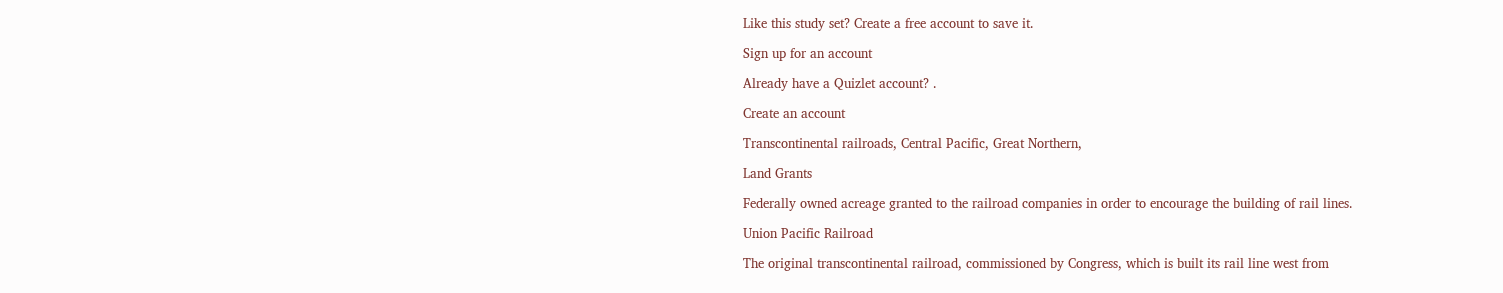Like this study set? Create a free account to save it.

Sign up for an account

Already have a Quizlet account? .

Create an account

Transcontinental railroads, Central Pacific, Great Northern,

Land Grants

Federally owned acreage granted to the railroad companies in order to encourage the building of rail lines.

Union Pacific Railroad

The original transcontinental railroad, commissioned by Congress, which is built its rail line west from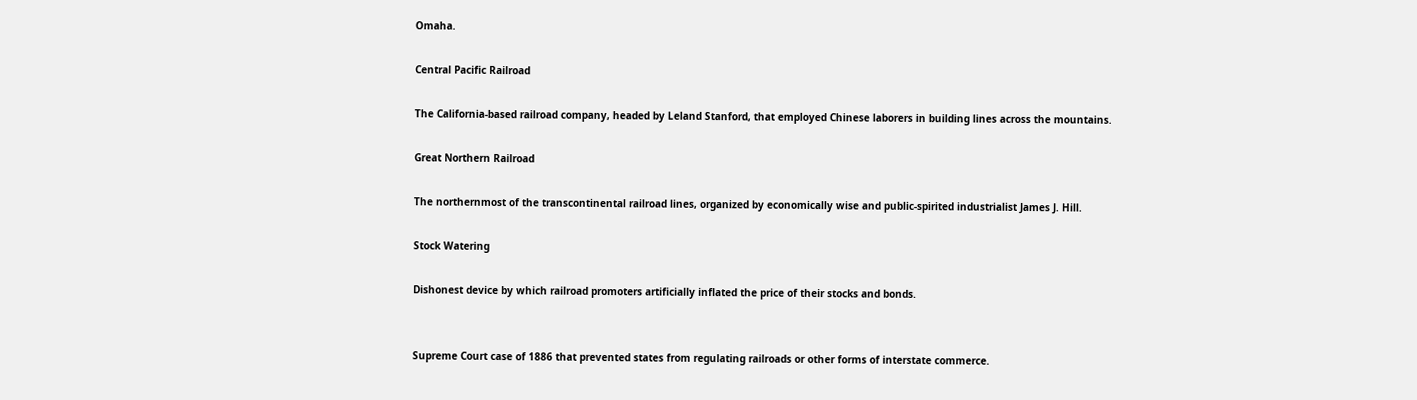Omaha.

Central Pacific Railroad

The California-based railroad company, headed by Leland Stanford, that employed Chinese laborers in building lines across the mountains.

Great Northern Railroad

The northernmost of the transcontinental railroad lines, organized by economically wise and public-spirited industrialist James J. Hill.

Stock Watering

Dishonest device by which railroad promoters artificially inflated the price of their stocks and bonds.


Supreme Court case of 1886 that prevented states from regulating railroads or other forms of interstate commerce.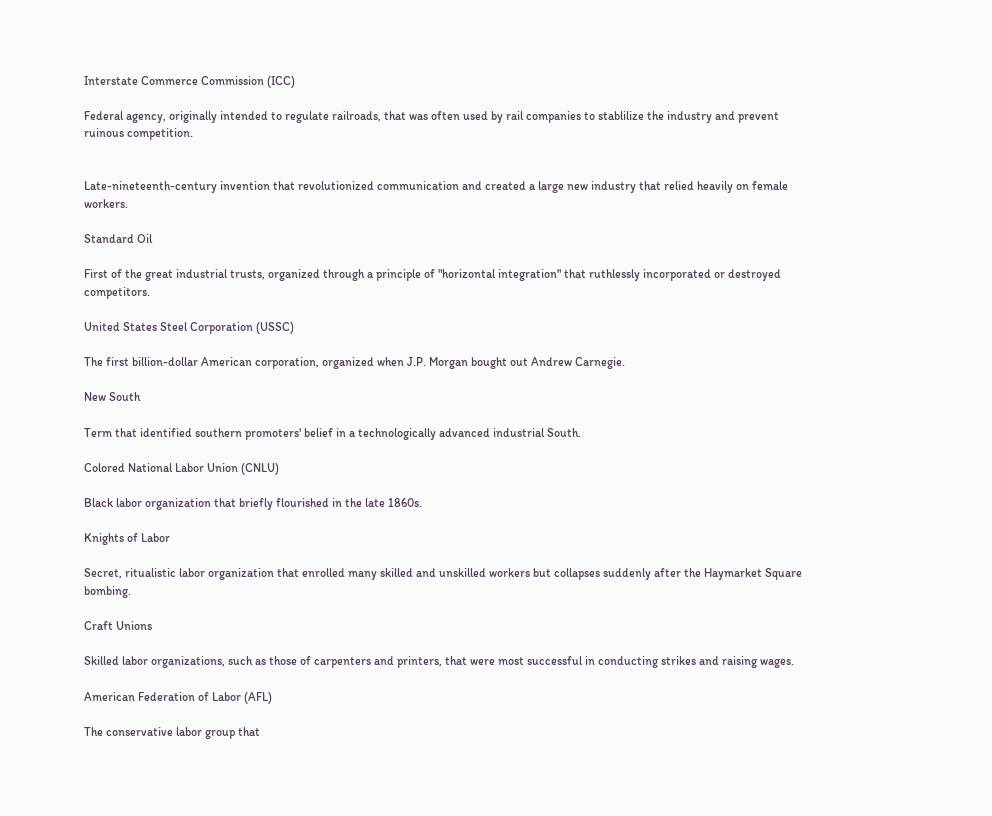Interstate Commerce Commission (ICC)

Federal agency, originally intended to regulate railroads, that was often used by rail companies to stablilize the industry and prevent ruinous competition.


Late-nineteenth-century invention that revolutionized communication and created a large new industry that relied heavily on female workers.

Standard Oil

First of the great industrial trusts, organized through a principle of "horizontal integration" that ruthlessly incorporated or destroyed competitors.

United States Steel Corporation (USSC)

The first billion-dollar American corporation, organized when J.P. Morgan bought out Andrew Carnegie.

New South

Term that identified southern promoters' belief in a technologically advanced industrial South.

Colored National Labor Union (CNLU)

Black labor organization that briefly flourished in the late 1860s.

Knights of Labor

Secret, ritualistic labor organization that enrolled many skilled and unskilled workers but collapses suddenly after the Haymarket Square bombing.

Craft Unions

Skilled labor organizations, such as those of carpenters and printers, that were most successful in conducting strikes and raising wages.

American Federation of Labor (AFL)

The conservative labor group that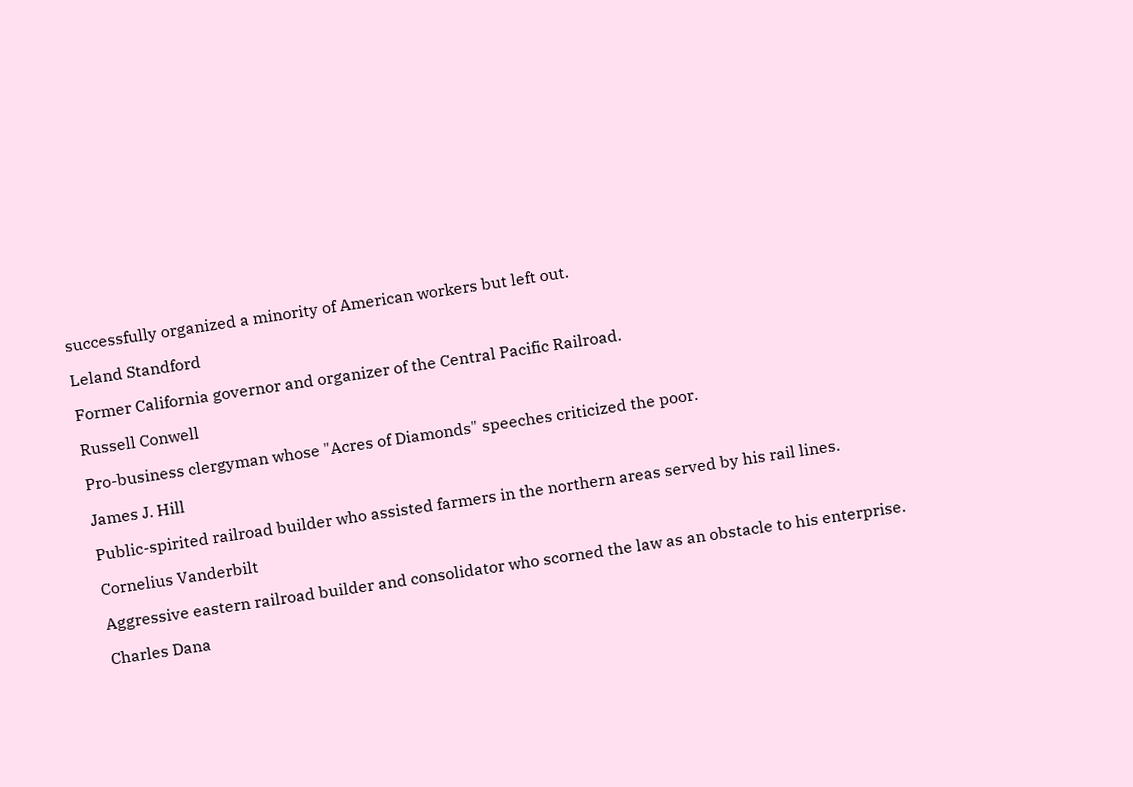successfully organized a minority of American workers but left out.

Leland Standford

Former California governor and organizer of the Central Pacific Railroad.

Russell Conwell

Pro-business clergyman whose "Acres of Diamonds" speeches criticized the poor.

James J. Hill

Public-spirited railroad builder who assisted farmers in the northern areas served by his rail lines.

Cornelius Vanderbilt

Aggressive eastern railroad builder and consolidator who scorned the law as an obstacle to his enterprise.

Charles Dana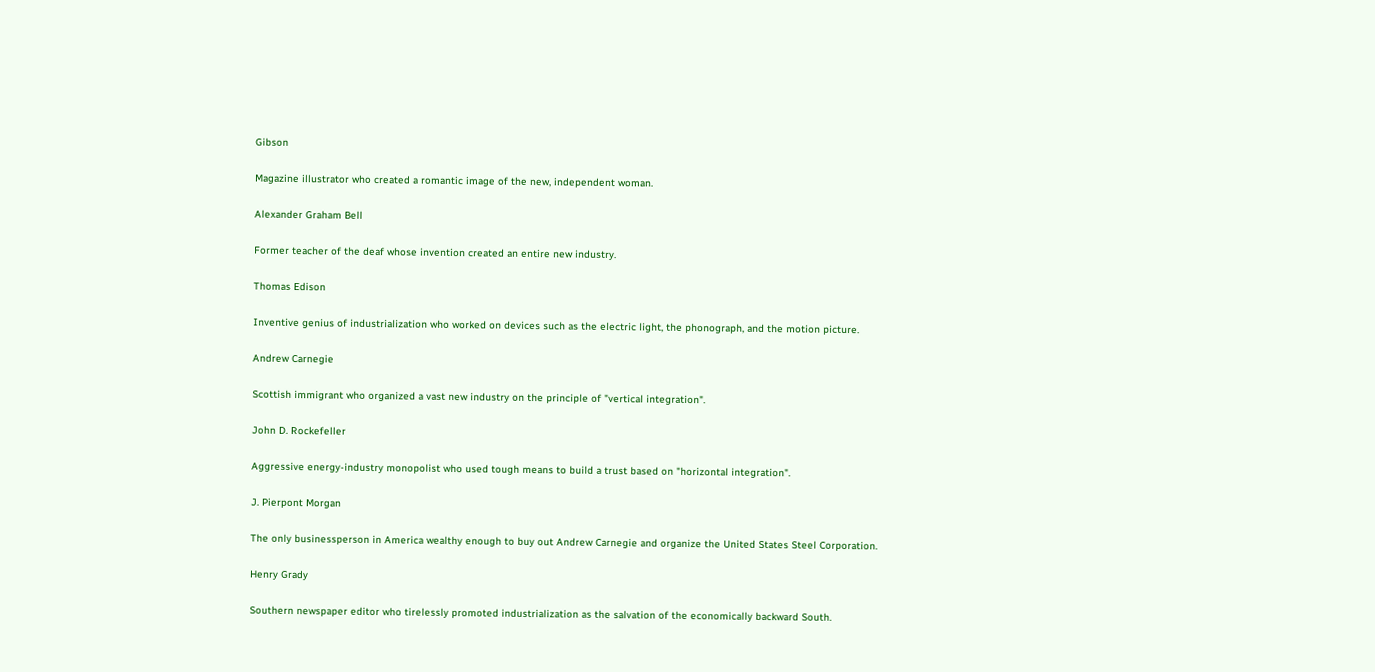Gibson

Magazine illustrator who created a romantic image of the new, independent woman.

Alexander Graham Bell

Former teacher of the deaf whose invention created an entire new industry.

Thomas Edison

Inventive genius of industrialization who worked on devices such as the electric light, the phonograph, and the motion picture.

Andrew Carnegie

Scottish immigrant who organized a vast new industry on the principle of "vertical integration".

John D. Rockefeller

Aggressive energy-industry monopolist who used tough means to build a trust based on "horizontal integration".

J. Pierpont Morgan

The only businessperson in America wealthy enough to buy out Andrew Carnegie and organize the United States Steel Corporation.

Henry Grady

Southern newspaper editor who tirelessly promoted industrialization as the salvation of the economically backward South.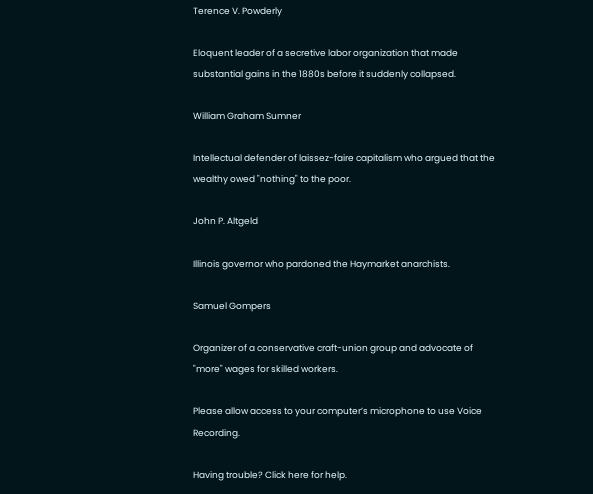Terence V. Powderly

Eloquent leader of a secretive labor organization that made substantial gains in the 1880s before it suddenly collapsed.

William Graham Sumner

Intellectual defender of laissez-faire capitalism who argued that the wealthy owed "nothing" to the poor.

John P. Altgeld

Illinois governor who pardoned the Haymarket anarchists.

Samuel Gompers

Organizer of a conservative craft-union group and advocate of "more" wages for skilled workers.

Please allow access to your computer’s microphone to use Voice Recording.

Having trouble? Click here for help.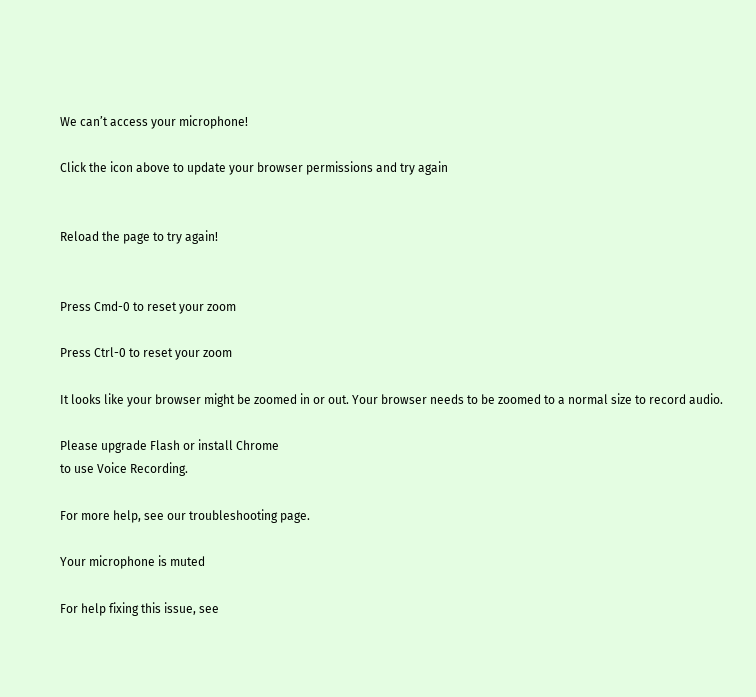We can’t access your microphone!

Click the icon above to update your browser permissions and try again


Reload the page to try again!


Press Cmd-0 to reset your zoom

Press Ctrl-0 to reset your zoom

It looks like your browser might be zoomed in or out. Your browser needs to be zoomed to a normal size to record audio.

Please upgrade Flash or install Chrome
to use Voice Recording.

For more help, see our troubleshooting page.

Your microphone is muted

For help fixing this issue, see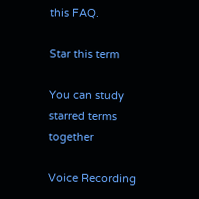this FAQ.

Star this term

You can study starred terms together

Voice Recording